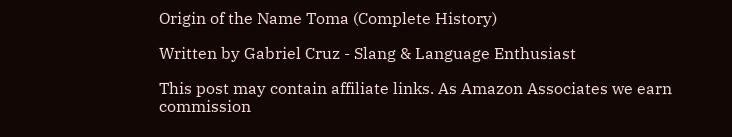Origin of the Name Toma (Complete History)

Written by Gabriel Cruz - Slang & Language Enthusiast

This post may contain affiliate links. As Amazon Associates we earn commission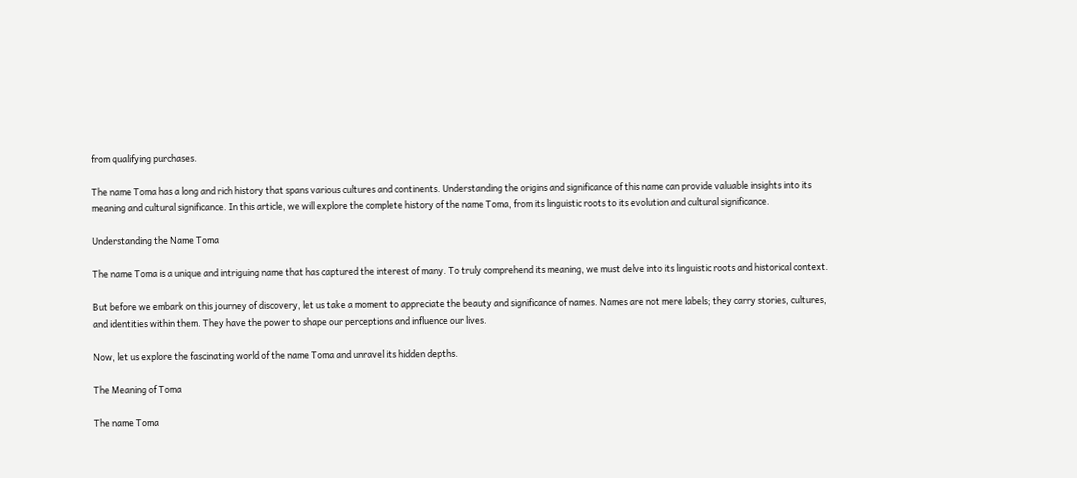from qualifying purchases.

The name Toma has a long and rich history that spans various cultures and continents. Understanding the origins and significance of this name can provide valuable insights into its meaning and cultural significance. In this article, we will explore the complete history of the name Toma, from its linguistic roots to its evolution and cultural significance.

Understanding the Name Toma

The name Toma is a unique and intriguing name that has captured the interest of many. To truly comprehend its meaning, we must delve into its linguistic roots and historical context.

But before we embark on this journey of discovery, let us take a moment to appreciate the beauty and significance of names. Names are not mere labels; they carry stories, cultures, and identities within them. They have the power to shape our perceptions and influence our lives.

Now, let us explore the fascinating world of the name Toma and unravel its hidden depths.

The Meaning of Toma

The name Toma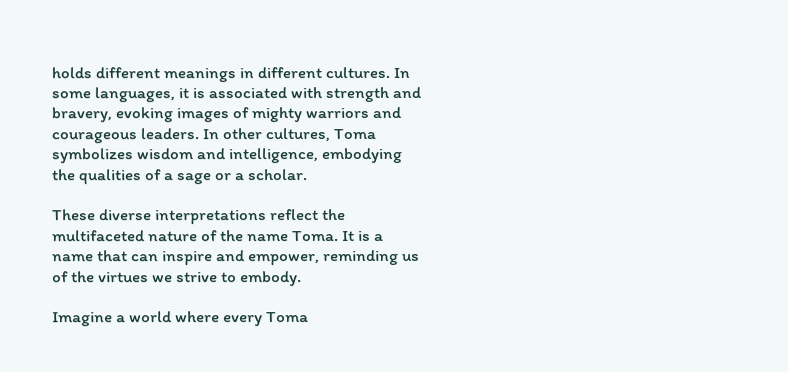holds different meanings in different cultures. In some languages, it is associated with strength and bravery, evoking images of mighty warriors and courageous leaders. In other cultures, Toma symbolizes wisdom and intelligence, embodying the qualities of a sage or a scholar.

These diverse interpretations reflect the multifaceted nature of the name Toma. It is a name that can inspire and empower, reminding us of the virtues we strive to embody.

Imagine a world where every Toma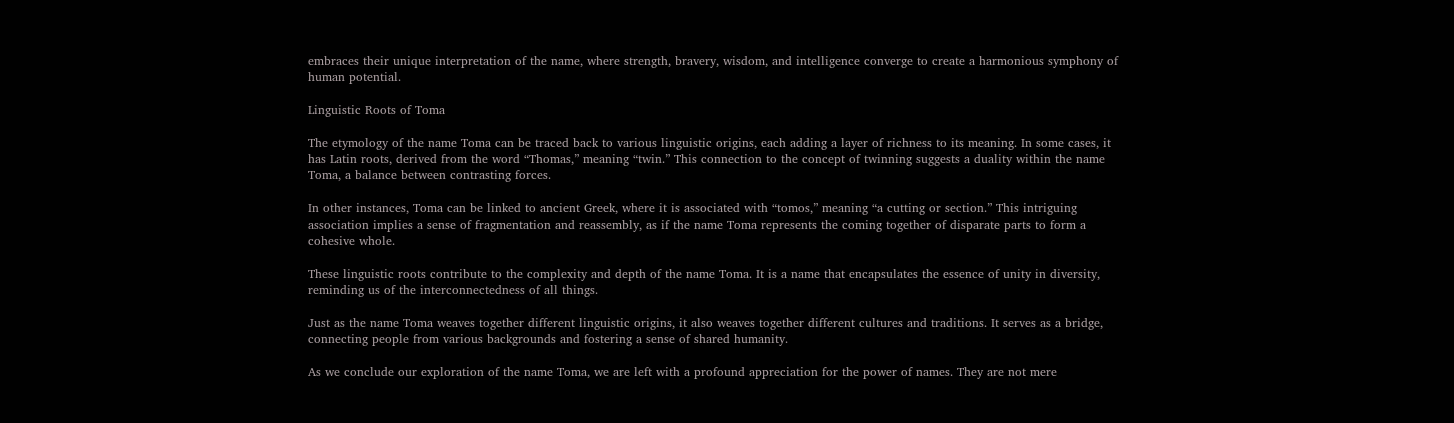embraces their unique interpretation of the name, where strength, bravery, wisdom, and intelligence converge to create a harmonious symphony of human potential.

Linguistic Roots of Toma

The etymology of the name Toma can be traced back to various linguistic origins, each adding a layer of richness to its meaning. In some cases, it has Latin roots, derived from the word “Thomas,” meaning “twin.” This connection to the concept of twinning suggests a duality within the name Toma, a balance between contrasting forces.

In other instances, Toma can be linked to ancient Greek, where it is associated with “tomos,” meaning “a cutting or section.” This intriguing association implies a sense of fragmentation and reassembly, as if the name Toma represents the coming together of disparate parts to form a cohesive whole.

These linguistic roots contribute to the complexity and depth of the name Toma. It is a name that encapsulates the essence of unity in diversity, reminding us of the interconnectedness of all things.

Just as the name Toma weaves together different linguistic origins, it also weaves together different cultures and traditions. It serves as a bridge, connecting people from various backgrounds and fostering a sense of shared humanity.

As we conclude our exploration of the name Toma, we are left with a profound appreciation for the power of names. They are not mere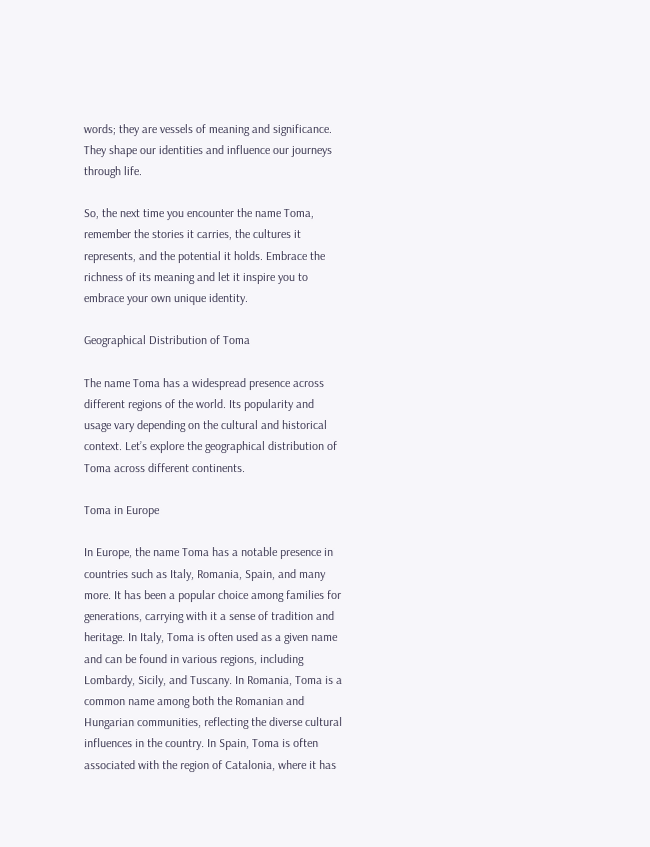words; they are vessels of meaning and significance. They shape our identities and influence our journeys through life.

So, the next time you encounter the name Toma, remember the stories it carries, the cultures it represents, and the potential it holds. Embrace the richness of its meaning and let it inspire you to embrace your own unique identity.

Geographical Distribution of Toma

The name Toma has a widespread presence across different regions of the world. Its popularity and usage vary depending on the cultural and historical context. Let’s explore the geographical distribution of Toma across different continents.

Toma in Europe

In Europe, the name Toma has a notable presence in countries such as Italy, Romania, Spain, and many more. It has been a popular choice among families for generations, carrying with it a sense of tradition and heritage. In Italy, Toma is often used as a given name and can be found in various regions, including Lombardy, Sicily, and Tuscany. In Romania, Toma is a common name among both the Romanian and Hungarian communities, reflecting the diverse cultural influences in the country. In Spain, Toma is often associated with the region of Catalonia, where it has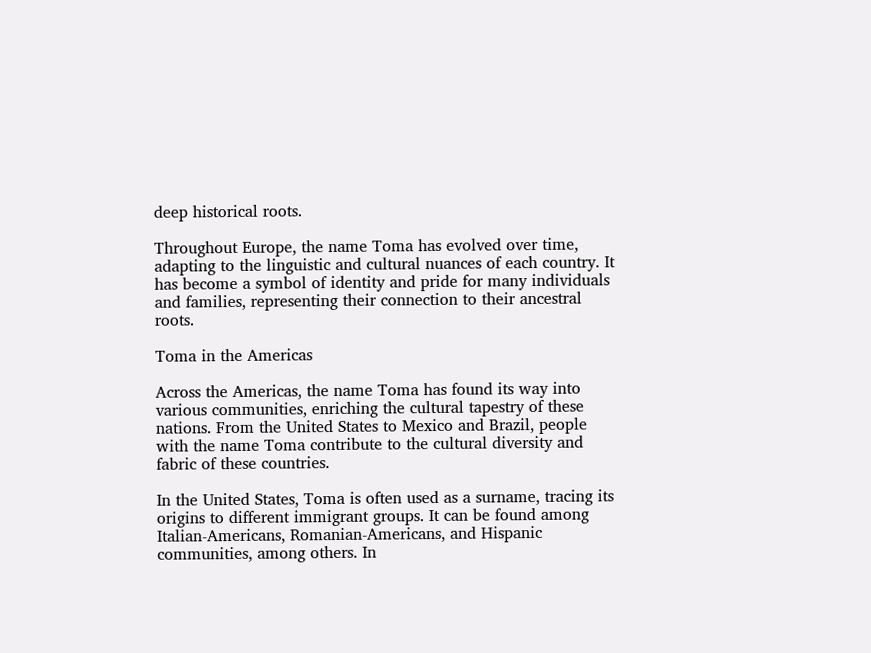deep historical roots.

Throughout Europe, the name Toma has evolved over time, adapting to the linguistic and cultural nuances of each country. It has become a symbol of identity and pride for many individuals and families, representing their connection to their ancestral roots.

Toma in the Americas

Across the Americas, the name Toma has found its way into various communities, enriching the cultural tapestry of these nations. From the United States to Mexico and Brazil, people with the name Toma contribute to the cultural diversity and fabric of these countries.

In the United States, Toma is often used as a surname, tracing its origins to different immigrant groups. It can be found among Italian-Americans, Romanian-Americans, and Hispanic communities, among others. In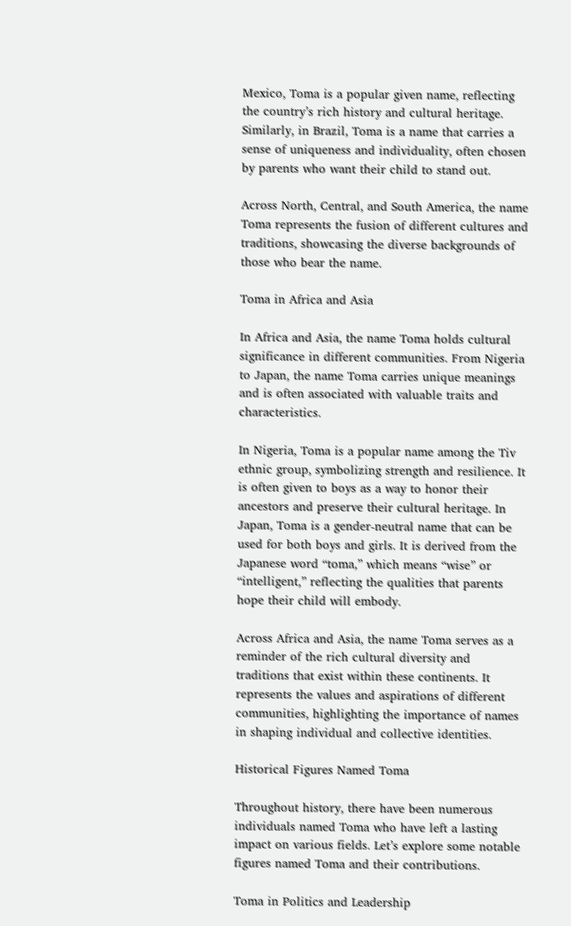Mexico, Toma is a popular given name, reflecting the country’s rich history and cultural heritage. Similarly, in Brazil, Toma is a name that carries a sense of uniqueness and individuality, often chosen by parents who want their child to stand out.

Across North, Central, and South America, the name Toma represents the fusion of different cultures and traditions, showcasing the diverse backgrounds of those who bear the name.

Toma in Africa and Asia

In Africa and Asia, the name Toma holds cultural significance in different communities. From Nigeria to Japan, the name Toma carries unique meanings and is often associated with valuable traits and characteristics.

In Nigeria, Toma is a popular name among the Tiv ethnic group, symbolizing strength and resilience. It is often given to boys as a way to honor their ancestors and preserve their cultural heritage. In Japan, Toma is a gender-neutral name that can be used for both boys and girls. It is derived from the Japanese word “toma,” which means “wise” or “intelligent,” reflecting the qualities that parents hope their child will embody.

Across Africa and Asia, the name Toma serves as a reminder of the rich cultural diversity and traditions that exist within these continents. It represents the values and aspirations of different communities, highlighting the importance of names in shaping individual and collective identities.

Historical Figures Named Toma

Throughout history, there have been numerous individuals named Toma who have left a lasting impact on various fields. Let’s explore some notable figures named Toma and their contributions.

Toma in Politics and Leadership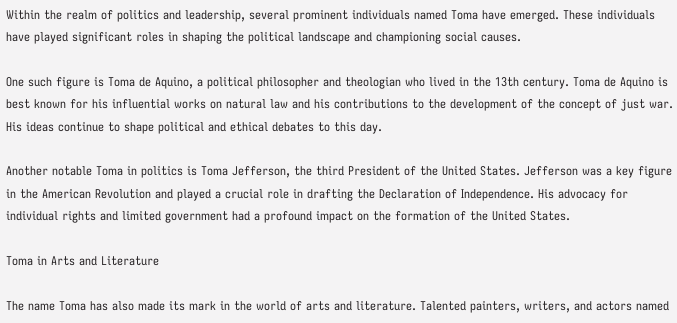Within the realm of politics and leadership, several prominent individuals named Toma have emerged. These individuals have played significant roles in shaping the political landscape and championing social causes.

One such figure is Toma de Aquino, a political philosopher and theologian who lived in the 13th century. Toma de Aquino is best known for his influential works on natural law and his contributions to the development of the concept of just war. His ideas continue to shape political and ethical debates to this day.

Another notable Toma in politics is Toma Jefferson, the third President of the United States. Jefferson was a key figure in the American Revolution and played a crucial role in drafting the Declaration of Independence. His advocacy for individual rights and limited government had a profound impact on the formation of the United States.

Toma in Arts and Literature

The name Toma has also made its mark in the world of arts and literature. Talented painters, writers, and actors named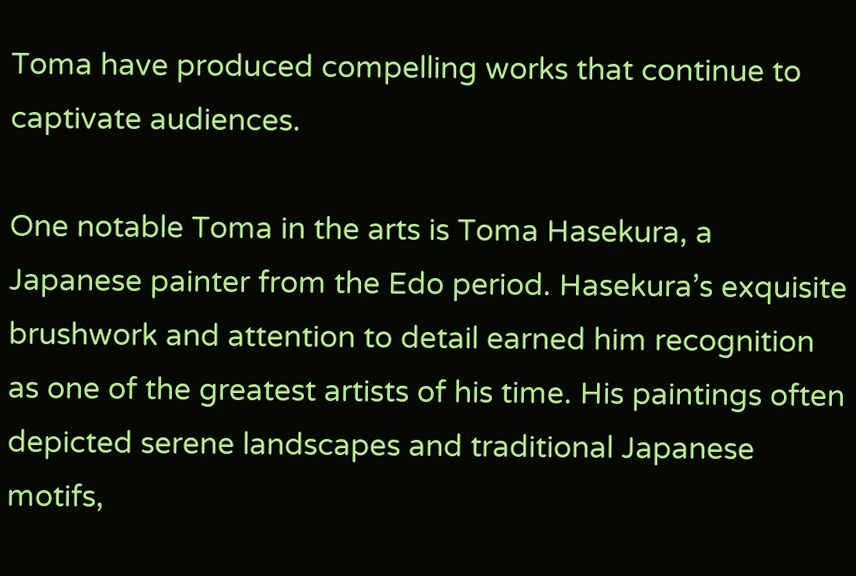Toma have produced compelling works that continue to captivate audiences.

One notable Toma in the arts is Toma Hasekura, a Japanese painter from the Edo period. Hasekura’s exquisite brushwork and attention to detail earned him recognition as one of the greatest artists of his time. His paintings often depicted serene landscapes and traditional Japanese motifs,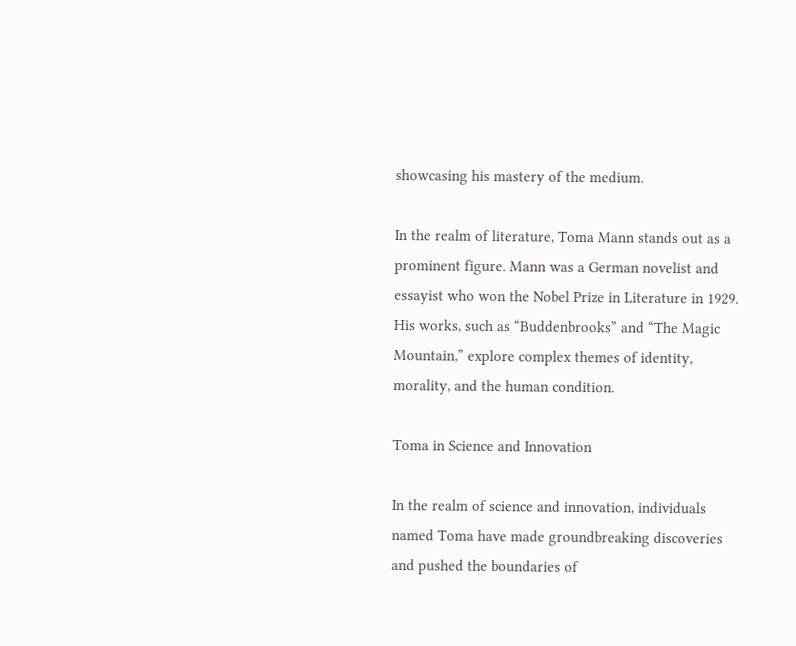showcasing his mastery of the medium.

In the realm of literature, Toma Mann stands out as a prominent figure. Mann was a German novelist and essayist who won the Nobel Prize in Literature in 1929. His works, such as “Buddenbrooks” and “The Magic Mountain,” explore complex themes of identity, morality, and the human condition.

Toma in Science and Innovation

In the realm of science and innovation, individuals named Toma have made groundbreaking discoveries and pushed the boundaries of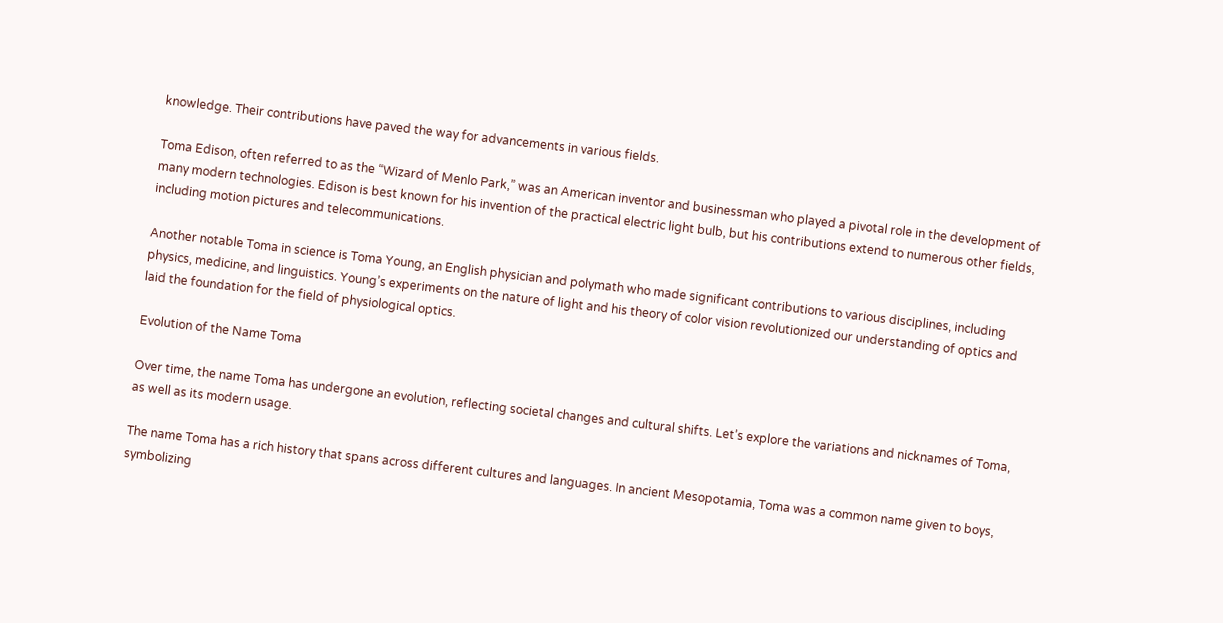knowledge. Their contributions have paved the way for advancements in various fields.

Toma Edison, often referred to as the “Wizard of Menlo Park,” was an American inventor and businessman who played a pivotal role in the development of many modern technologies. Edison is best known for his invention of the practical electric light bulb, but his contributions extend to numerous other fields, including motion pictures and telecommunications.

Another notable Toma in science is Toma Young, an English physician and polymath who made significant contributions to various disciplines, including physics, medicine, and linguistics. Young’s experiments on the nature of light and his theory of color vision revolutionized our understanding of optics and laid the foundation for the field of physiological optics.

Evolution of the Name Toma

Over time, the name Toma has undergone an evolution, reflecting societal changes and cultural shifts. Let’s explore the variations and nicknames of Toma, as well as its modern usage.

The name Toma has a rich history that spans across different cultures and languages. In ancient Mesopotamia, Toma was a common name given to boys, symbolizing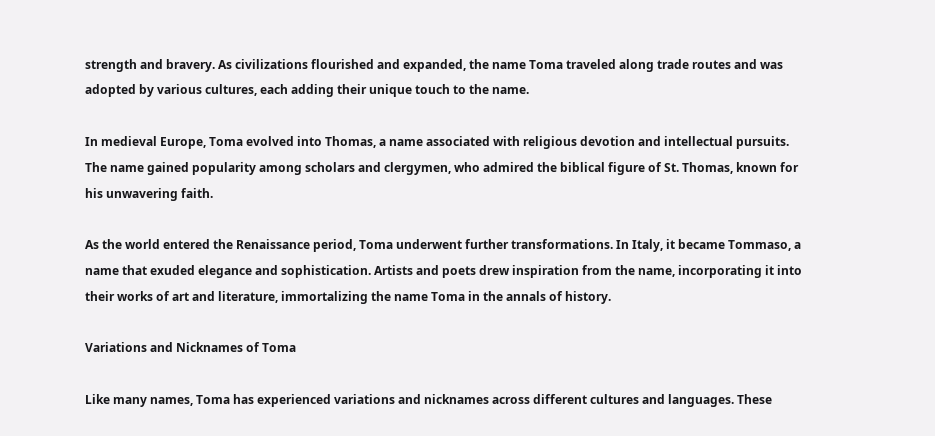strength and bravery. As civilizations flourished and expanded, the name Toma traveled along trade routes and was adopted by various cultures, each adding their unique touch to the name.

In medieval Europe, Toma evolved into Thomas, a name associated with religious devotion and intellectual pursuits. The name gained popularity among scholars and clergymen, who admired the biblical figure of St. Thomas, known for his unwavering faith.

As the world entered the Renaissance period, Toma underwent further transformations. In Italy, it became Tommaso, a name that exuded elegance and sophistication. Artists and poets drew inspiration from the name, incorporating it into their works of art and literature, immortalizing the name Toma in the annals of history.

Variations and Nicknames of Toma

Like many names, Toma has experienced variations and nicknames across different cultures and languages. These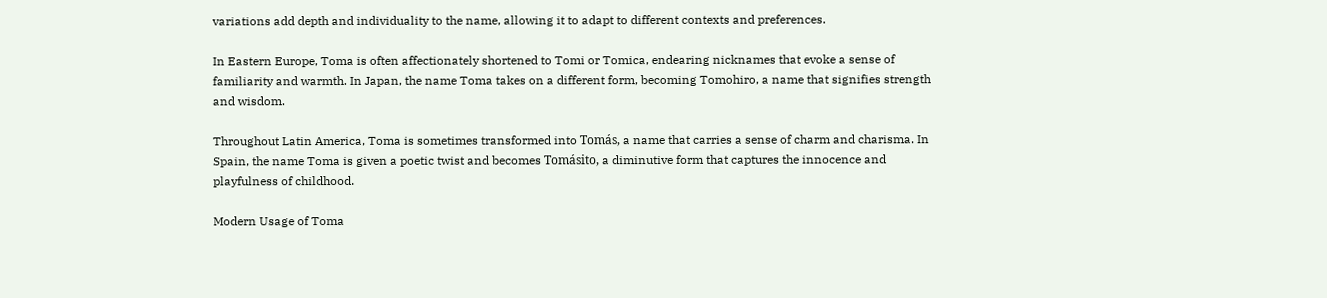variations add depth and individuality to the name, allowing it to adapt to different contexts and preferences.

In Eastern Europe, Toma is often affectionately shortened to Tomi or Tomica, endearing nicknames that evoke a sense of familiarity and warmth. In Japan, the name Toma takes on a different form, becoming Tomohiro, a name that signifies strength and wisdom.

Throughout Latin America, Toma is sometimes transformed into Tomás, a name that carries a sense of charm and charisma. In Spain, the name Toma is given a poetic twist and becomes Tomásito, a diminutive form that captures the innocence and playfulness of childhood.

Modern Usage of Toma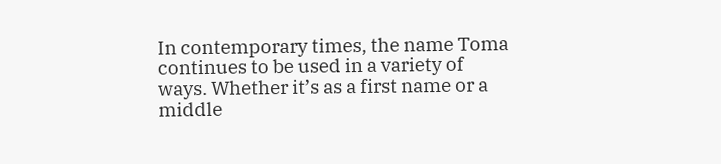In contemporary times, the name Toma continues to be used in a variety of ways. Whether it’s as a first name or a middle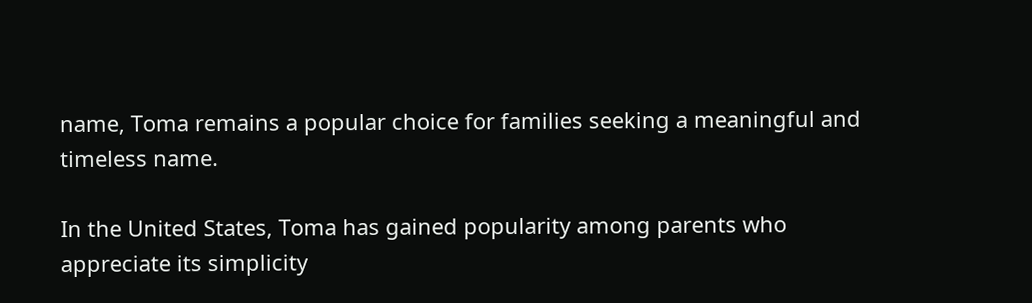name, Toma remains a popular choice for families seeking a meaningful and timeless name.

In the United States, Toma has gained popularity among parents who appreciate its simplicity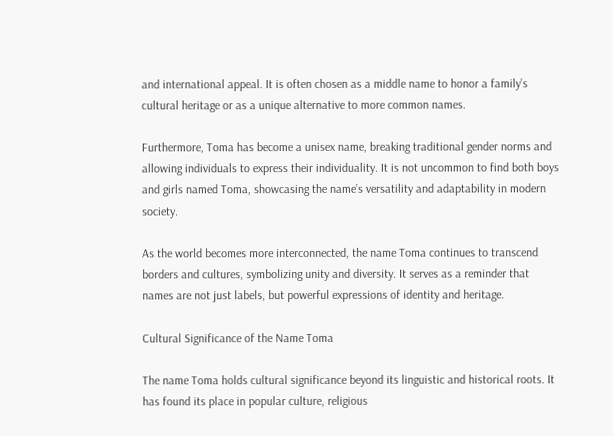and international appeal. It is often chosen as a middle name to honor a family’s cultural heritage or as a unique alternative to more common names.

Furthermore, Toma has become a unisex name, breaking traditional gender norms and allowing individuals to express their individuality. It is not uncommon to find both boys and girls named Toma, showcasing the name’s versatility and adaptability in modern society.

As the world becomes more interconnected, the name Toma continues to transcend borders and cultures, symbolizing unity and diversity. It serves as a reminder that names are not just labels, but powerful expressions of identity and heritage.

Cultural Significance of the Name Toma

The name Toma holds cultural significance beyond its linguistic and historical roots. It has found its place in popular culture, religious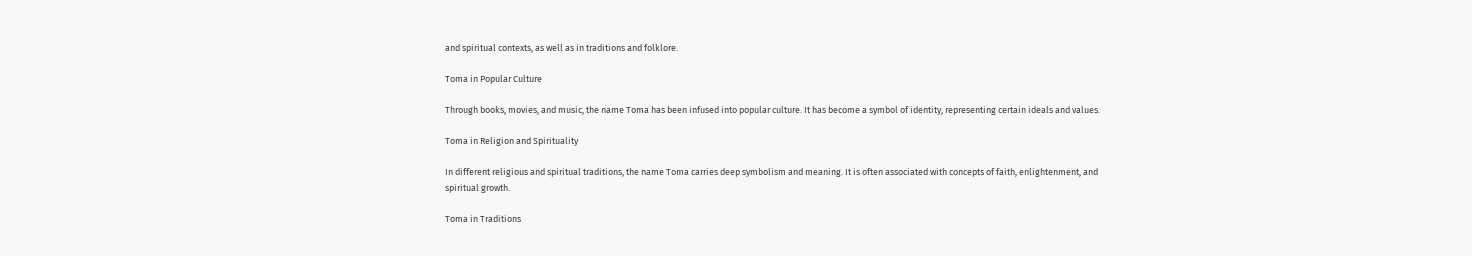and spiritual contexts, as well as in traditions and folklore.

Toma in Popular Culture

Through books, movies, and music, the name Toma has been infused into popular culture. It has become a symbol of identity, representing certain ideals and values.

Toma in Religion and Spirituality

In different religious and spiritual traditions, the name Toma carries deep symbolism and meaning. It is often associated with concepts of faith, enlightenment, and spiritual growth.

Toma in Traditions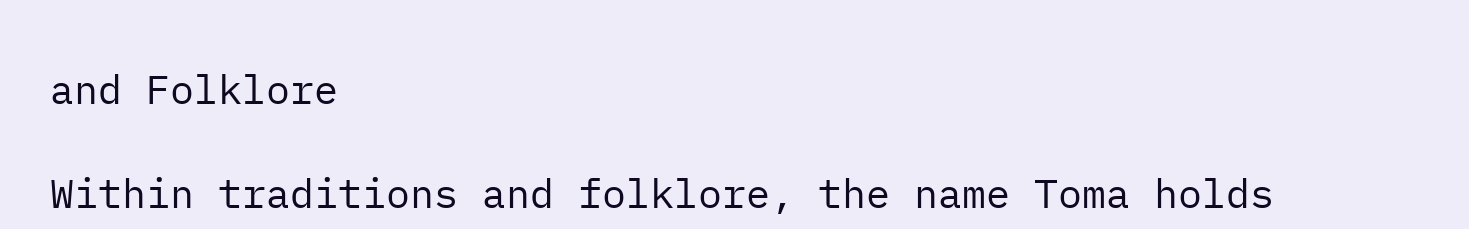and Folklore

Within traditions and folklore, the name Toma holds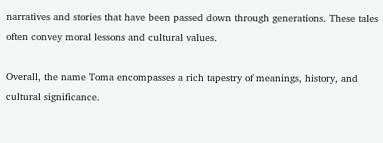narratives and stories that have been passed down through generations. These tales often convey moral lessons and cultural values.

Overall, the name Toma encompasses a rich tapestry of meanings, history, and cultural significance.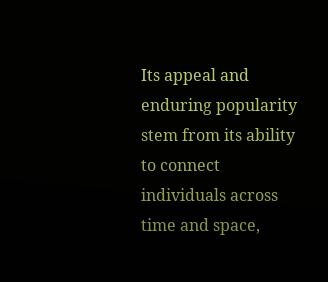Its appeal and enduring popularity stem from its ability to connect individuals across time and space,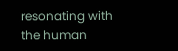resonating with the human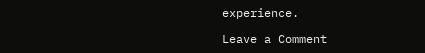experience.

Leave a Comment